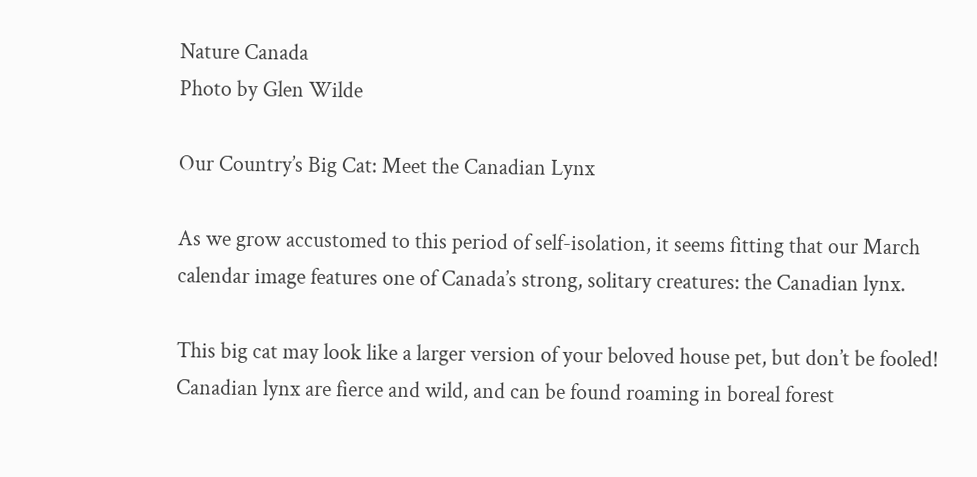Nature Canada
Photo by Glen Wilde

Our Country’s Big Cat: Meet the Canadian Lynx

As we grow accustomed to this period of self-isolation, it seems fitting that our March calendar image features one of Canada’s strong, solitary creatures: the Canadian lynx.

This big cat may look like a larger version of your beloved house pet, but don’t be fooled! Canadian lynx are fierce and wild, and can be found roaming in boreal forest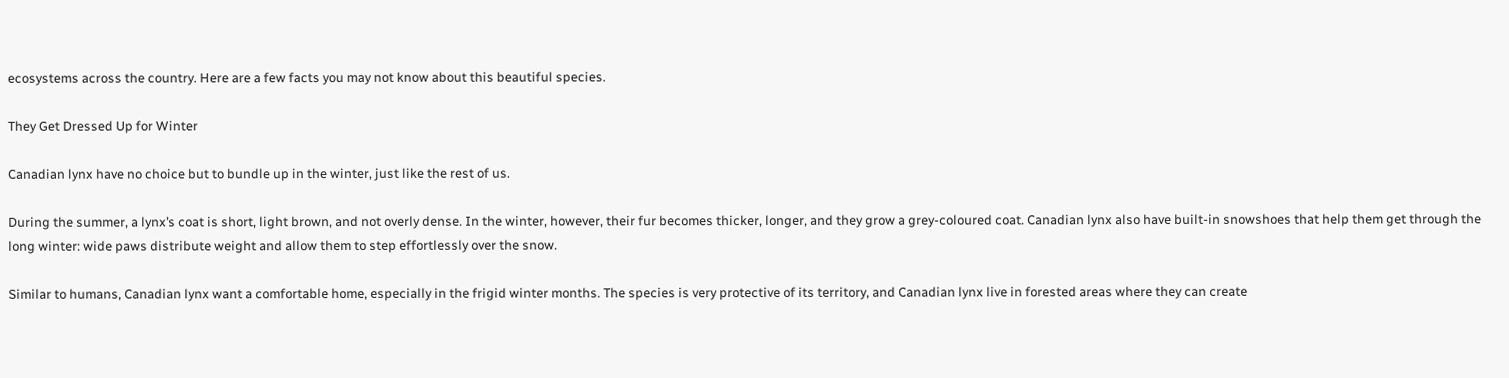ecosystems across the country. Here are a few facts you may not know about this beautiful species.

They Get Dressed Up for Winter

Canadian lynx have no choice but to bundle up in the winter, just like the rest of us.

During the summer, a lynx’s coat is short, light brown, and not overly dense. In the winter, however, their fur becomes thicker, longer, and they grow a grey-coloured coat. Canadian lynx also have built-in snowshoes that help them get through the long winter: wide paws distribute weight and allow them to step effortlessly over the snow.

Similar to humans, Canadian lynx want a comfortable home, especially in the frigid winter months. The species is very protective of its territory, and Canadian lynx live in forested areas where they can create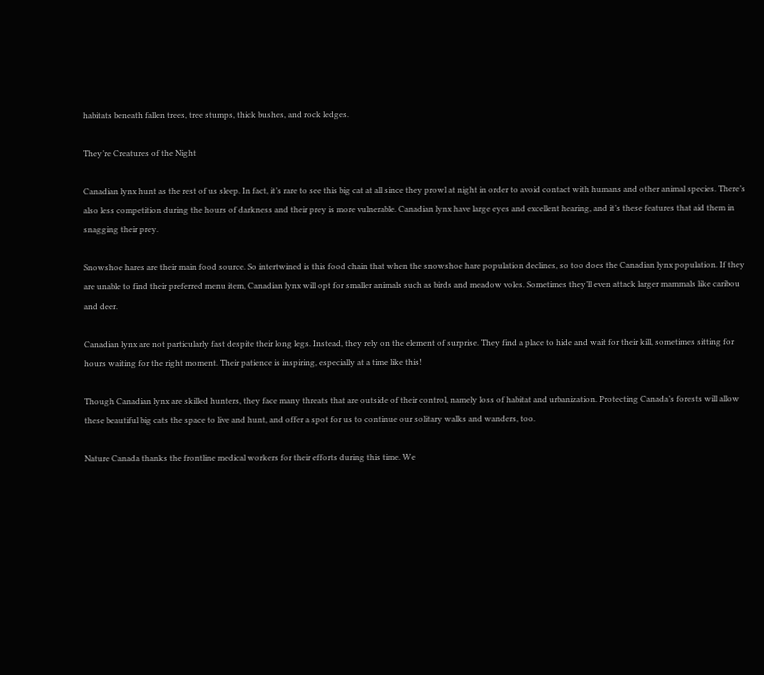habitats beneath fallen trees, tree stumps, thick bushes, and rock ledges.

They’re Creatures of the Night

Canadian lynx hunt as the rest of us sleep. In fact, it’s rare to see this big cat at all since they prowl at night in order to avoid contact with humans and other animal species. There’s also less competition during the hours of darkness and their prey is more vulnerable. Canadian lynx have large eyes and excellent hearing, and it’s these features that aid them in snagging their prey.

Snowshoe hares are their main food source. So intertwined is this food chain that when the snowshoe hare population declines, so too does the Canadian lynx population. If they are unable to find their preferred menu item, Canadian lynx will opt for smaller animals such as birds and meadow voles. Sometimes they’ll even attack larger mammals like caribou and deer.

Canadian lynx are not particularly fast despite their long legs. Instead, they rely on the element of surprise. They find a place to hide and wait for their kill, sometimes sitting for hours waiting for the right moment. Their patience is inspiring, especially at a time like this!

Though Canadian lynx are skilled hunters, they face many threats that are outside of their control, namely loss of habitat and urbanization. Protecting Canada’s forests will allow these beautiful big cats the space to live and hunt, and offer a spot for us to continue our solitary walks and wanders, too.

Nature Canada thanks the frontline medical workers for their efforts during this time. We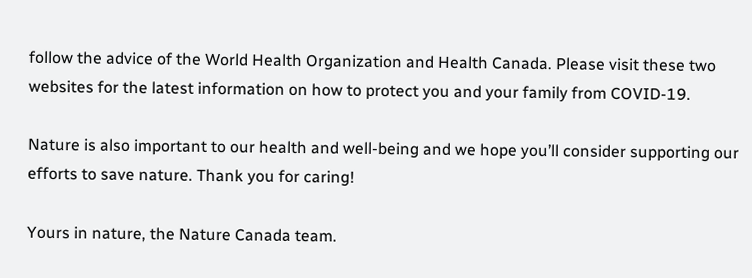follow the advice of the World Health Organization and Health Canada. Please visit these two websites for the latest information on how to protect you and your family from COVID-19.

Nature is also important to our health and well-being and we hope you’ll consider supporting our efforts to save nature. Thank you for caring!

Yours in nature, the Nature Canada team.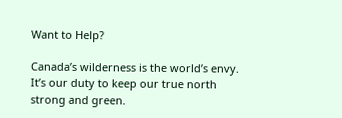Want to Help?

Canada’s wilderness is the world’s envy. It’s our duty to keep our true north strong and green.